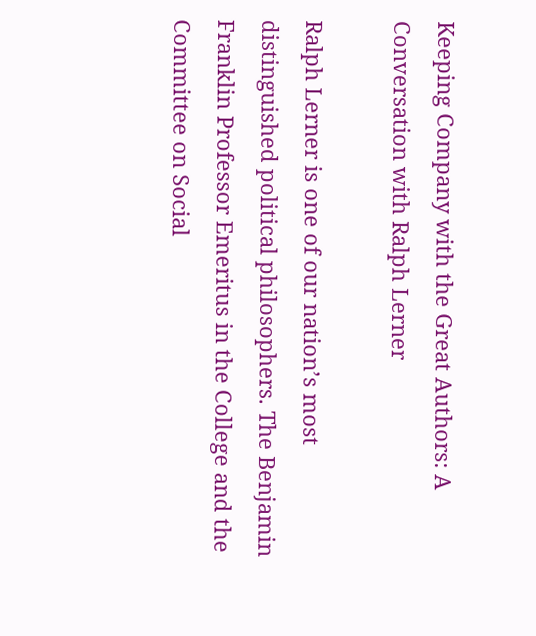Keeping Company with the Great Authors: A Conversation with Ralph Lerner

Ralph Lerner is one of our nation’s most distinguished political philosophers. The Benjamin Franklin Professor Emeritus in the College and the Committee on Social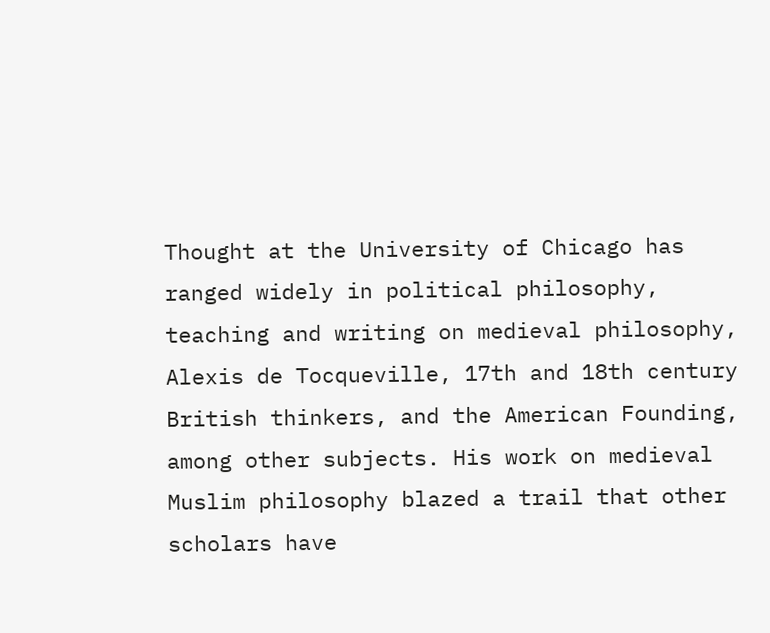Thought at the University of Chicago has ranged widely in political philosophy, teaching and writing on medieval philosophy, Alexis de Tocqueville, 17th and 18th century British thinkers, and the American Founding, among other subjects. His work on medieval Muslim philosophy blazed a trail that other scholars have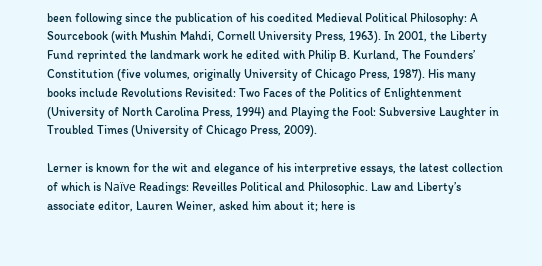been following since the publication of his coedited Medieval Political Philosophy: A Sourcebook (with Mushin Mahdi, Cornell University Press, 1963). In 2001, the Liberty Fund reprinted the landmark work he edited with Philip B. Kurland, The Founders’ Constitution (five volumes, originally University of Chicago Press, 1987). His many books include Revolutions Revisited: Two Faces of the Politics of Enlightenment (University of North Carolina Press, 1994) and Playing the Fool: Subversive Laughter in Troubled Times (University of Chicago Press, 2009).

Lerner is known for the wit and elegance of his interpretive essays, the latest collection of which is Naïve Readings: Reveilles Political and Philosophic. Law and Liberty’s associate editor, Lauren Weiner, asked him about it; here is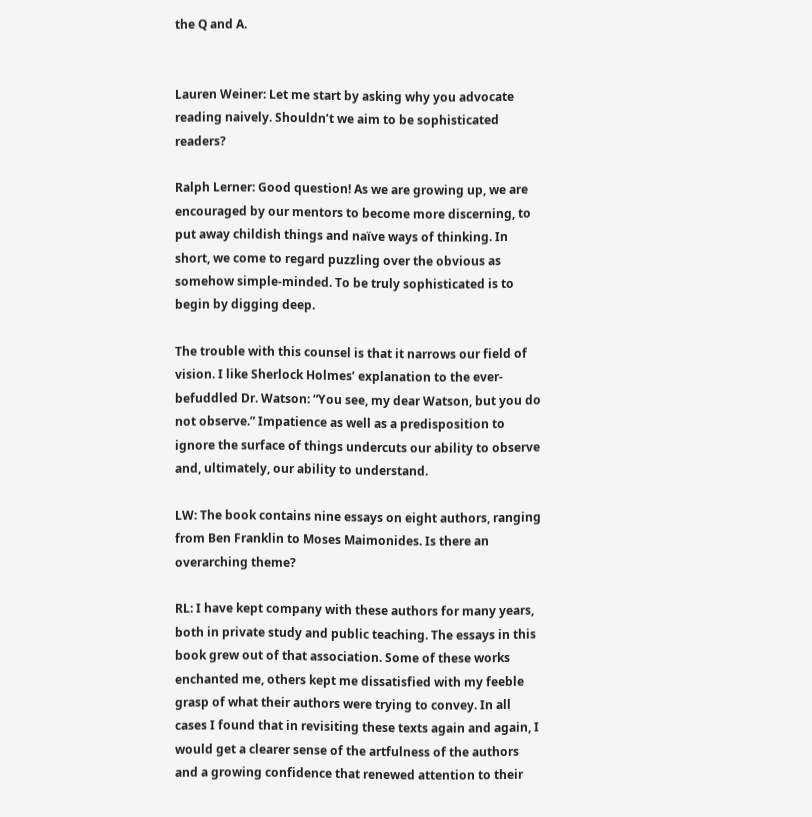the Q and A.


Lauren Weiner: Let me start by asking why you advocate reading naively. Shouldn’t we aim to be sophisticated readers?

Ralph Lerner: Good question! As we are growing up, we are encouraged by our mentors to become more discerning, to put away childish things and naïve ways of thinking. In short, we come to regard puzzling over the obvious as somehow simple-minded. To be truly sophisticated is to begin by digging deep.

The trouble with this counsel is that it narrows our field of vision. I like Sherlock Holmes’ explanation to the ever-befuddled Dr. Watson: “You see, my dear Watson, but you do not observe.” Impatience as well as a predisposition to ignore the surface of things undercuts our ability to observe and, ultimately, our ability to understand.

LW: The book contains nine essays on eight authors, ranging from Ben Franklin to Moses Maimonides. Is there an overarching theme?

RL: I have kept company with these authors for many years, both in private study and public teaching. The essays in this book grew out of that association. Some of these works enchanted me, others kept me dissatisfied with my feeble grasp of what their authors were trying to convey. In all cases I found that in revisiting these texts again and again, I would get a clearer sense of the artfulness of the authors and a growing confidence that renewed attention to their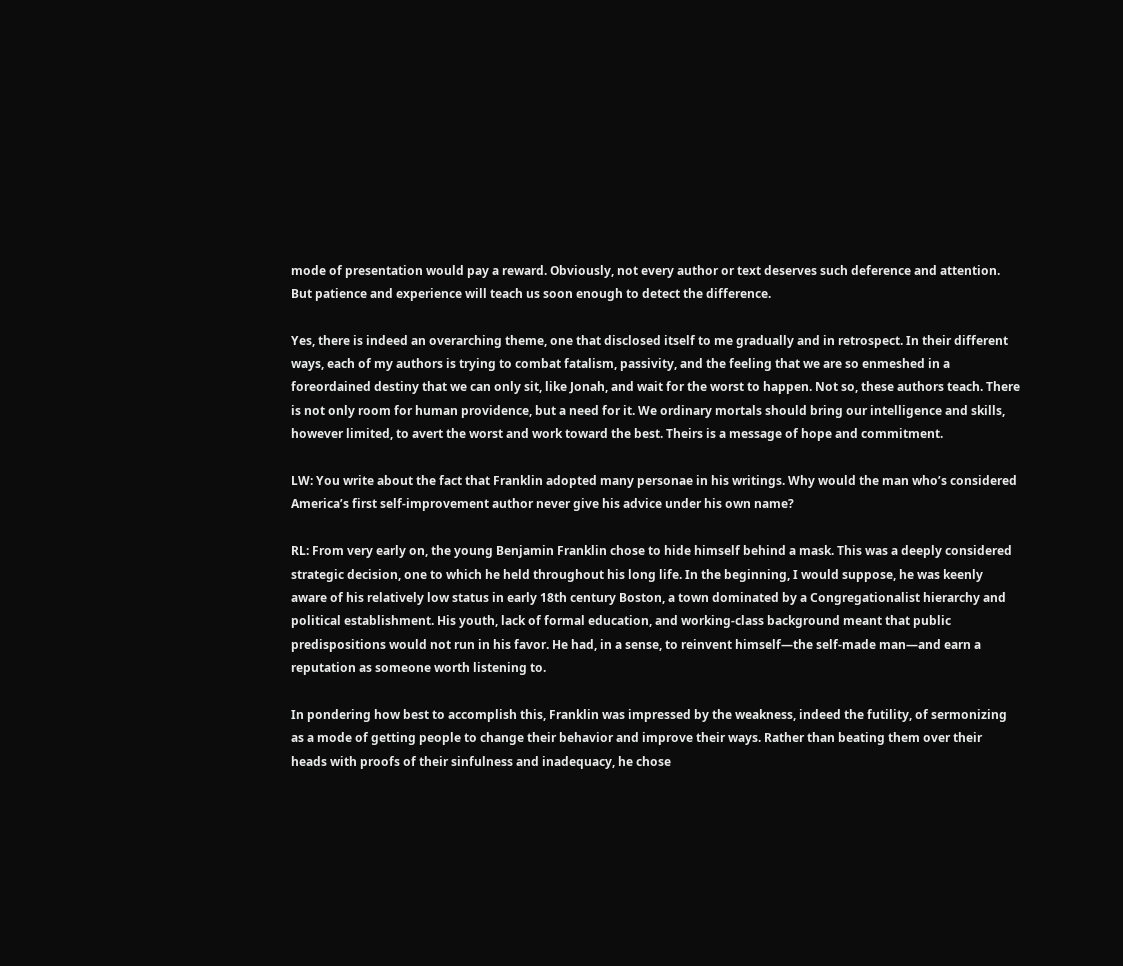mode of presentation would pay a reward. Obviously, not every author or text deserves such deference and attention. But patience and experience will teach us soon enough to detect the difference.

Yes, there is indeed an overarching theme, one that disclosed itself to me gradually and in retrospect. In their different ways, each of my authors is trying to combat fatalism, passivity, and the feeling that we are so enmeshed in a foreordained destiny that we can only sit, like Jonah, and wait for the worst to happen. Not so, these authors teach. There is not only room for human providence, but a need for it. We ordinary mortals should bring our intelligence and skills, however limited, to avert the worst and work toward the best. Theirs is a message of hope and commitment.

LW: You write about the fact that Franklin adopted many personae in his writings. Why would the man who’s considered America’s first self-improvement author never give his advice under his own name?

RL: From very early on, the young Benjamin Franklin chose to hide himself behind a mask. This was a deeply considered strategic decision, one to which he held throughout his long life. In the beginning, I would suppose, he was keenly aware of his relatively low status in early 18th century Boston, a town dominated by a Congregationalist hierarchy and political establishment. His youth, lack of formal education, and working-class background meant that public predispositions would not run in his favor. He had, in a sense, to reinvent himself—the self-made man—and earn a reputation as someone worth listening to.

In pondering how best to accomplish this, Franklin was impressed by the weakness, indeed the futility, of sermonizing as a mode of getting people to change their behavior and improve their ways. Rather than beating them over their heads with proofs of their sinfulness and inadequacy, he chose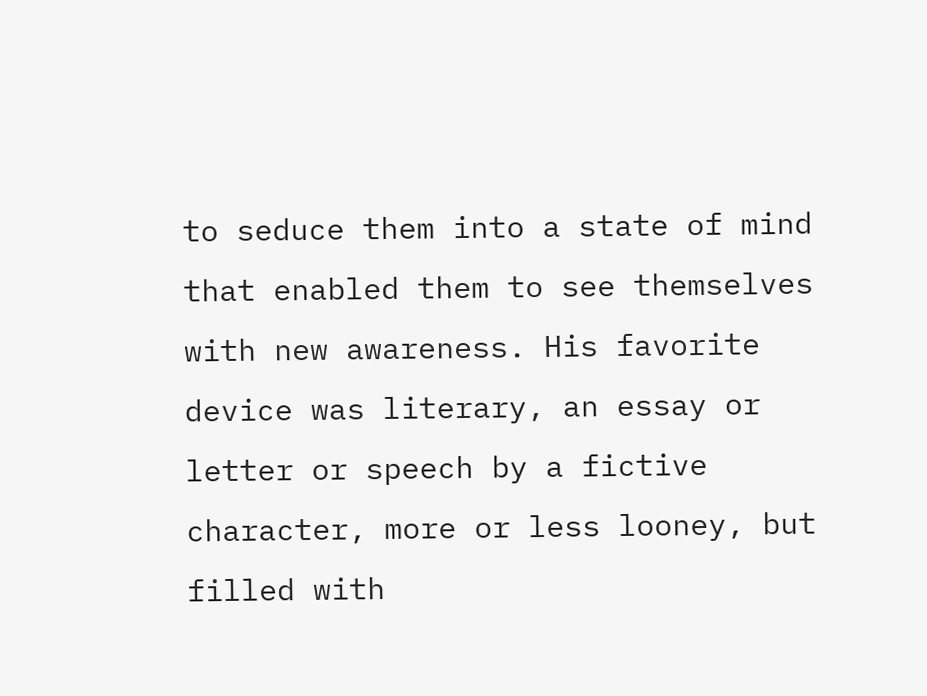to seduce them into a state of mind that enabled them to see themselves with new awareness. His favorite device was literary, an essay or letter or speech by a fictive character, more or less looney, but filled with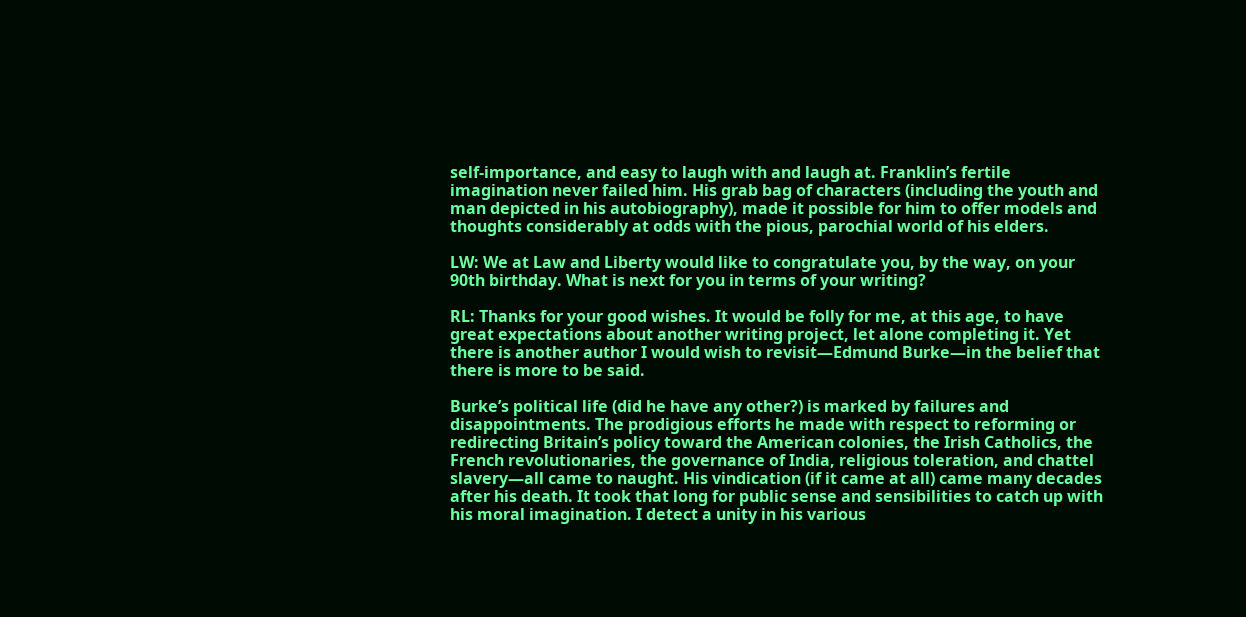self-importance, and easy to laugh with and laugh at. Franklin’s fertile imagination never failed him. His grab bag of characters (including the youth and man depicted in his autobiography), made it possible for him to offer models and thoughts considerably at odds with the pious, parochial world of his elders.

LW: We at Law and Liberty would like to congratulate you, by the way, on your 90th birthday. What is next for you in terms of your writing?

RL: Thanks for your good wishes. It would be folly for me, at this age, to have great expectations about another writing project, let alone completing it. Yet there is another author I would wish to revisit—Edmund Burke—in the belief that there is more to be said.

Burke’s political life (did he have any other?) is marked by failures and disappointments. The prodigious efforts he made with respect to reforming or redirecting Britain’s policy toward the American colonies, the Irish Catholics, the French revolutionaries, the governance of India, religious toleration, and chattel slavery—all came to naught. His vindication (if it came at all) came many decades after his death. It took that long for public sense and sensibilities to catch up with his moral imagination. I detect a unity in his various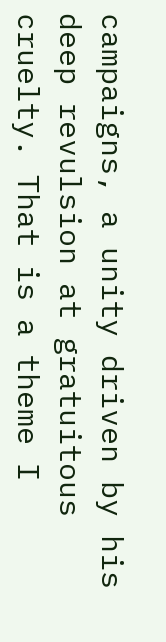campaigns, a unity driven by his deep revulsion at gratuitous cruelty. That is a theme I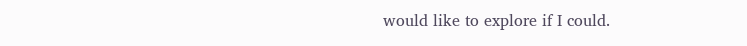would like to explore if I could.